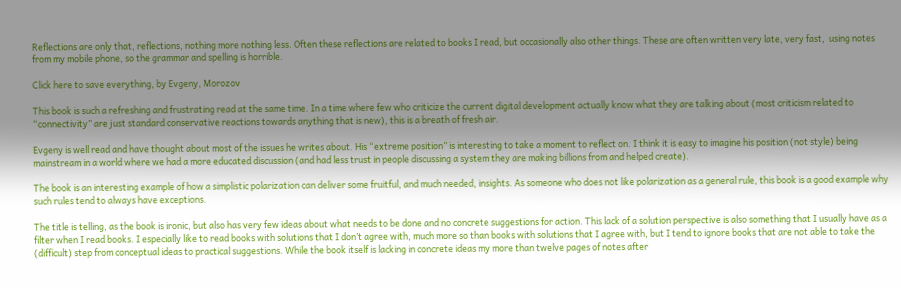Reflections are only that, reflections, nothing more nothing less. Often these reflections are related to books I read, but occasionally also other things. These are often written very late, very fast,  using notes from my mobile phone, so the grammar and spelling is horrible.

Click here to save everything, by Evgeny, Morozov

This book is such a refreshing and frustrating read at the same time. In a time where few who criticize the current digital development actually know what they are talking about (most criticism related to “connectivity” are just standard conservative reactions towards anything that is new), this is a breath of fresh air.

Evgeny is well read and have thought about most of the issues he writes about. His “extreme position” is interesting to take a moment to reflect on. I think it is easy to imagine his position (not style) being mainstream in a world where we had a more educated discussion (and had less trust in people discussing a system they are making billions from and helped create).

The book is an interesting example of how a simplistic polarization can deliver some fruitful, and much needed, insights. As someone who does not like polarization as a general rule, this book is a good example why such rules tend to always have exceptions.

The title is telling, as the book is ironic, but also has very few ideas about what needs to be done and no concrete suggestions for action. This lack of a solution perspective is also something that I usually have as a filter when I read books. I especially like to read books with solutions that I don’t agree with, much more so than books with solutions that I agree with, but I tend to ignore books that are not able to take the (difficult) step from conceptual ideas to practical suggestions. While the book itself is lacking in concrete ideas my more than twelve pages of notes after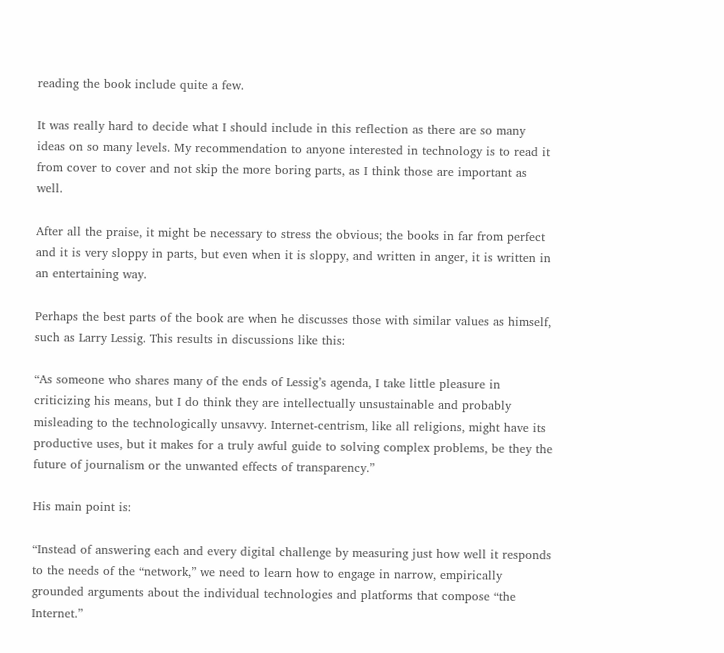reading the book include quite a few.

It was really hard to decide what I should include in this reflection as there are so many ideas on so many levels. My recommendation to anyone interested in technology is to read it from cover to cover and not skip the more boring parts, as I think those are important as well.

After all the praise, it might be necessary to stress the obvious; the books in far from perfect and it is very sloppy in parts, but even when it is sloppy, and written in anger, it is written in an entertaining way.

Perhaps the best parts of the book are when he discusses those with similar values as himself, such as Larry Lessig. This results in discussions like this:

“As someone who shares many of the ends of Lessig’s agenda, I take little pleasure in criticizing his means, but I do think they are intellectually unsustainable and probably misleading to the technologically unsavvy. Internet-centrism, like all religions, might have its productive uses, but it makes for a truly awful guide to solving complex problems, be they the future of journalism or the unwanted effects of transparency.”

His main point is:

“Instead of answering each and every digital challenge by measuring just how well it responds to the needs of the “network,” we need to learn how to engage in narrow, empirically grounded arguments about the individual technologies and platforms that compose “the Internet.”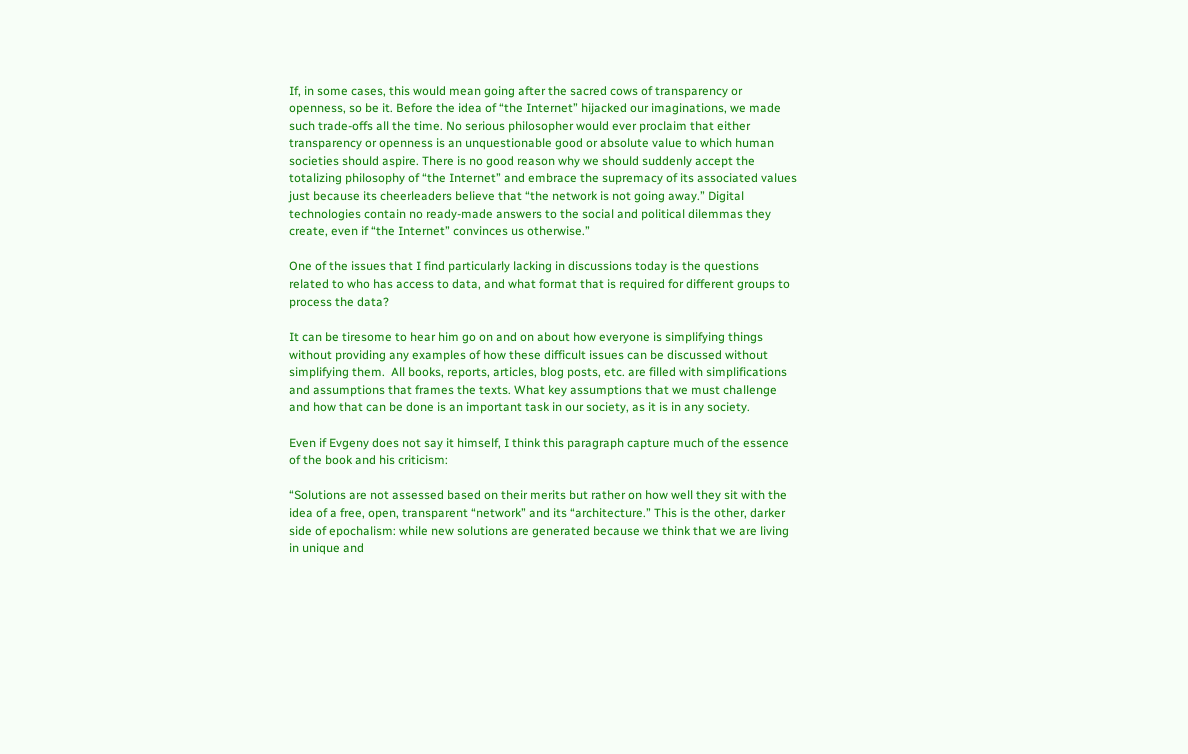If, in some cases, this would mean going after the sacred cows of transparency or openness, so be it. Before the idea of “the Internet” hijacked our imaginations, we made such trade-offs all the time. No serious philosopher would ever proclaim that either transparency or openness is an unquestionable good or absolute value to which human societies should aspire. There is no good reason why we should suddenly accept the totalizing philosophy of “the Internet” and embrace the supremacy of its associated values just because its cheerleaders believe that “the network is not going away.” Digital technologies contain no ready-made answers to the social and political dilemmas they create, even if “the Internet” convinces us otherwise.”

One of the issues that I find particularly lacking in discussions today is the questions related to who has access to data, and what format that is required for different groups to process the data?

It can be tiresome to hear him go on and on about how everyone is simplifying things without providing any examples of how these difficult issues can be discussed without simplifying them.  All books, reports, articles, blog posts, etc. are filled with simplifications and assumptions that frames the texts. What key assumptions that we must challenge and how that can be done is an important task in our society, as it is in any society.

Even if Evgeny does not say it himself, I think this paragraph capture much of the essence of the book and his criticism:

“Solutions are not assessed based on their merits but rather on how well they sit with the idea of a free, open, transparent “network” and its “architecture.” This is the other, darker side of epochalism: while new solutions are generated because we think that we are living in unique and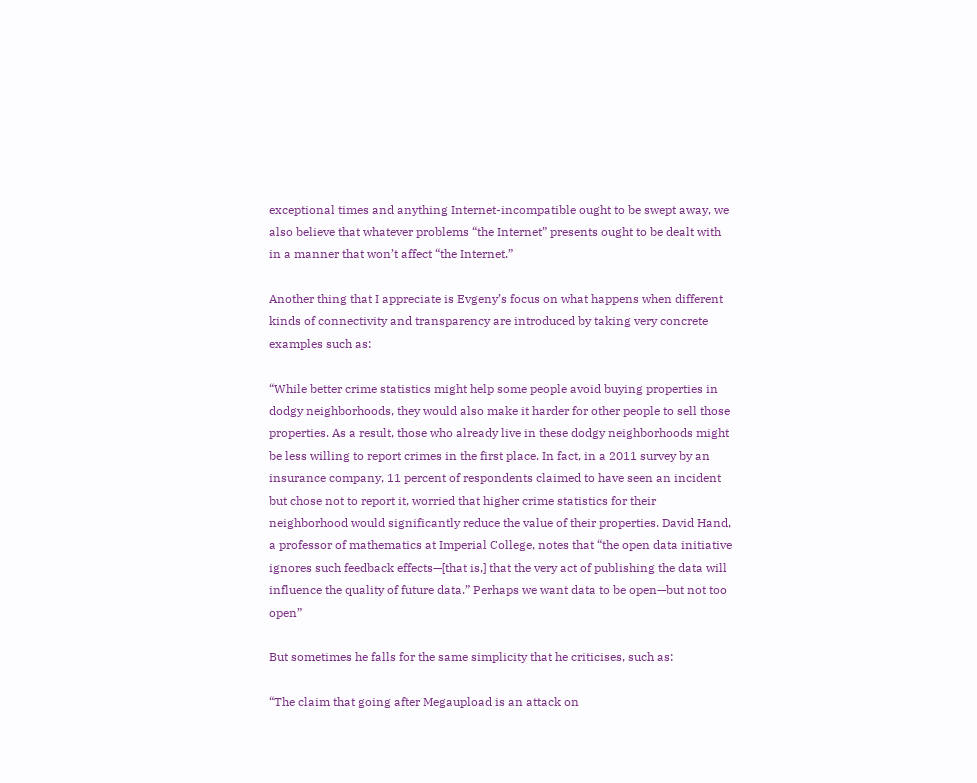exceptional times and anything Internet-incompatible ought to be swept away, we also believe that whatever problems “the Internet” presents ought to be dealt with in a manner that won’t affect “the Internet.”

Another thing that I appreciate is Evgeny’s focus on what happens when different kinds of connectivity and transparency are introduced by taking very concrete examples such as:

“While better crime statistics might help some people avoid buying properties in dodgy neighborhoods, they would also make it harder for other people to sell those properties. As a result, those who already live in these dodgy neighborhoods might be less willing to report crimes in the first place. In fact, in a 2011 survey by an insurance company, 11 percent of respondents claimed to have seen an incident but chose not to report it, worried that higher crime statistics for their neighborhood would significantly reduce the value of their properties. David Hand, a professor of mathematics at Imperial College, notes that “the open data initiative ignores such feedback effects—[that is,] that the very act of publishing the data will influence the quality of future data.” Perhaps we want data to be open—but not too open”

But sometimes he falls for the same simplicity that he criticises, such as:

“The claim that going after Megaupload is an attack on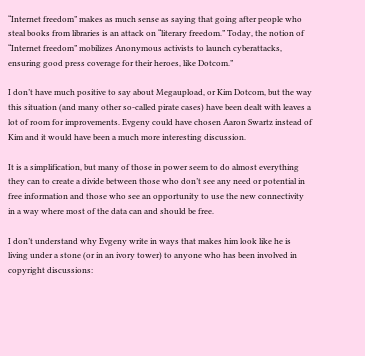“Internet freedom” makes as much sense as saying that going after people who steal books from libraries is an attack on “literary freedom.” Today, the notion of “Internet freedom” mobilizes Anonymous activists to launch cyberattacks, ensuring good press coverage for their heroes, like Dotcom.”

I don’t have much positive to say about Megaupload, or Kim Dotcom, but the way this situation (and many other so-called pirate cases) have been dealt with leaves a lot of room for improvements. Evgeny could have chosen Aaron Swartz instead of Kim and it would have been a much more interesting discussion.

It is a simplification, but many of those in power seem to do almost everything they can to create a divide between those who don’t see any need or potential in free information and those who see an opportunity to use the new connectivity in a way where most of the data can and should be free.

I don’t understand why Evgeny write in ways that makes him look like he is living under a stone (or in an ivory tower) to anyone who has been involved in copyright discussions: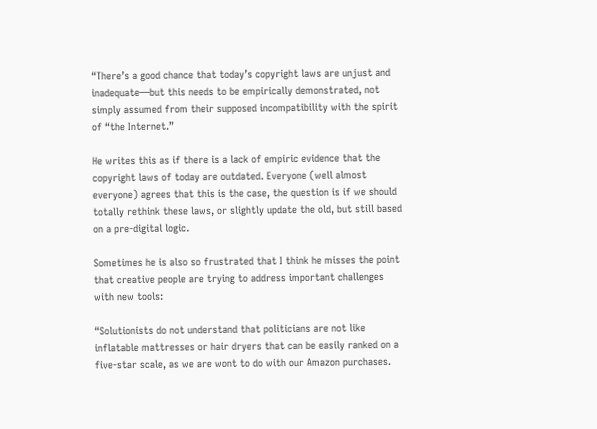“There’s a good chance that today’s copyright laws are unjust and inadequate—but this needs to be empirically demonstrated, not simply assumed from their supposed incompatibility with the spirit of “the Internet.”

He writes this as if there is a lack of empiric evidence that the copyright laws of today are outdated. Everyone (well almost everyone) agrees that this is the case, the question is if we should totally rethink these laws, or slightly update the old, but still based on a pre-digital logic.

Sometimes he is also so frustrated that I think he misses the point that creative people are trying to address important challenges with new tools:

“Solutionists do not understand that politicians are not like inflatable mattresses or hair dryers that can be easily ranked on a five-star scale, as we are wont to do with our Amazon purchases.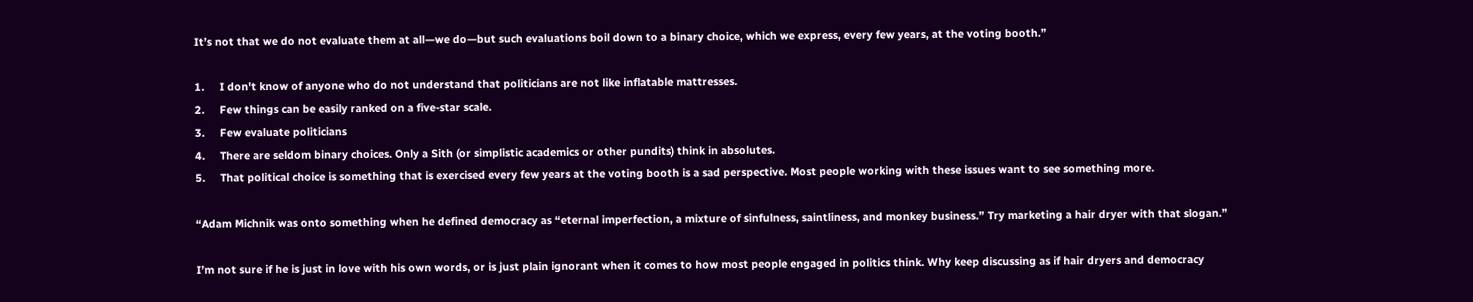It’s not that we do not evaluate them at all—we do—but such evaluations boil down to a binary choice, which we express, every few years, at the voting booth.”

1.     I don't know of anyone who do not understand that politicians are not like inflatable mattresses.
2.     Few things can be easily ranked on a five-star scale.
3.     Few evaluate politicians
4.     There are seldom binary choices. Only a Sith (or simplistic academics or other pundits) think in absolutes.
5.     That political choice is something that is exercised every few years at the voting booth is a sad perspective. Most people working with these issues want to see something more.

“Adam Michnik was onto something when he defined democracy as “eternal imperfection, a mixture of sinfulness, saintliness, and monkey business.” Try marketing a hair dryer with that slogan.”

I’m not sure if he is just in love with his own words, or is just plain ignorant when it comes to how most people engaged in politics think. Why keep discussing as if hair dryers and democracy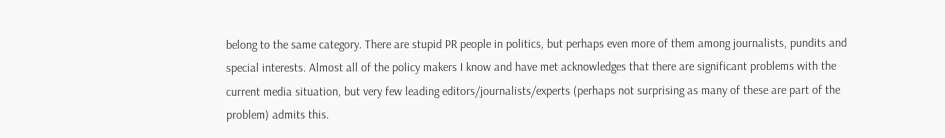belong to the same category. There are stupid PR people in politics, but perhaps even more of them among journalists, pundits and special interests. Almost all of the policy makers I know and have met acknowledges that there are significant problems with the current media situation, but very few leading editors/journalists/experts (perhaps not surprising as many of these are part of the problem) admits this.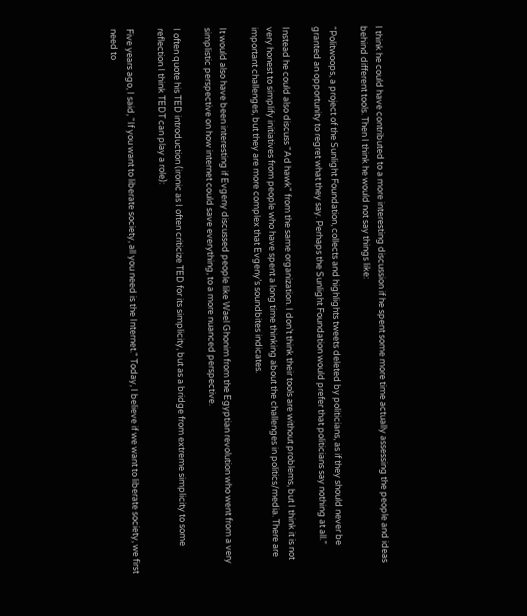I think he could have contributed to a more interesting discussion if he spent some more time actually assessing the people and ideas behind different tools. Then I think he would not say things like:

“Politwoops, a project of the Sunlight Foundation, collects and highlights tweets deleted by politicians, as if they should never be granted an opportunity to regret what they say. Perhaps the Sunlight Foundation would prefer that politicians say nothing at all.”

Instead he could also discuss "Ad hawk" from the same organization. I don’t think their tools are without problems, but I think it is not very honest to simplify initiatives from people who have spent a long time thinking about the challenges in politics/media. There are important challenges, but they are more complex that Evgeny’s soundbites indicates.

It would also have been interesting if Evgeny discussed people like Wael Ghonim from the Egyptian revolution who went from a very simplistic perspective on how internet could save everything, to a more nuanced perspective.

I often quote his TED introduction (ironic as I often criticize TED for its simplicity, but as a bridge from extreme simplicity to some reflection I think TEDT can play a role):

Five years ago, I said, "If you want to liberate society, all you need is the Internet." Today, I believe if we want to liberate society, we first need to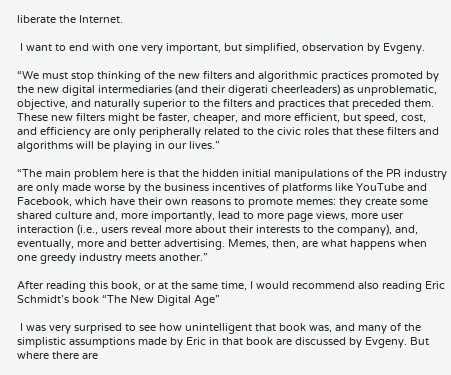liberate the Internet.

 I want to end with one very important, but simplified, observation by Evgeny.

“We must stop thinking of the new filters and algorithmic practices promoted by the new digital intermediaries (and their digerati cheerleaders) as unproblematic, objective, and naturally superior to the filters and practices that preceded them. These new filters might be faster, cheaper, and more efficient, but speed, cost, and efficiency are only peripherally related to the civic roles that these filters and algorithms will be playing in our lives.”

“The main problem here is that the hidden initial manipulations of the PR industry are only made worse by the business incentives of platforms like YouTube and Facebook, which have their own reasons to promote memes: they create some shared culture and, more importantly, lead to more page views, more user interaction (i.e., users reveal more about their interests to the company), and, eventually, more and better advertising. Memes, then, are what happens when one greedy industry meets another.”

After reading this book, or at the same time, I would recommend also reading Eric Schmidt’s book “The New Digital Age”

 I was very surprised to see how unintelligent that book was, and many of the simplistic assumptions made by Eric in that book are discussed by Evgeny. But where there are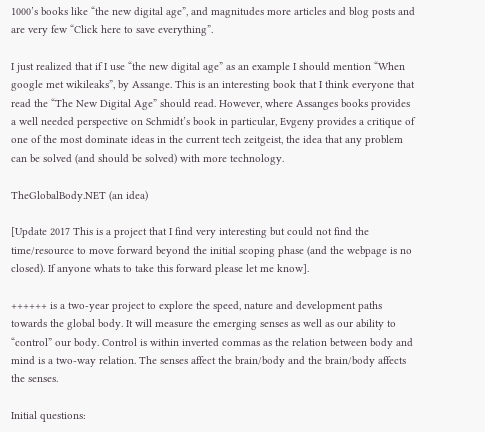1000’s books like “the new digital age”, and magnitudes more articles and blog posts and are very few “Click here to save everything”.

I just realized that if I use “the new digital age” as an example I should mention “When google met wikileaks”, by Assange. This is an interesting book that I think everyone that read the “The New Digital Age” should read. However, where Assanges books provides a well needed perspective on Schmidt’s book in particular, Evgeny provides a critique of one of the most dominate ideas in the current tech zeitgeist, the idea that any problem can be solved (and should be solved) with more technology.

TheGlobalBody.NET (an idea)

[Update 2017 This is a project that I find very interesting but could not find the time/resource to move forward beyond the initial scoping phase (and the webpage is no closed). If anyone whats to take this forward please let me know].

++++++ is a two-year project to explore the speed, nature and development paths towards the global body. It will measure the emerging senses as well as our ability to “control” our body. Control is within inverted commas as the relation between body and mind is a two-way relation. The senses affect the brain/body and the brain/body affects the senses.

Initial questions: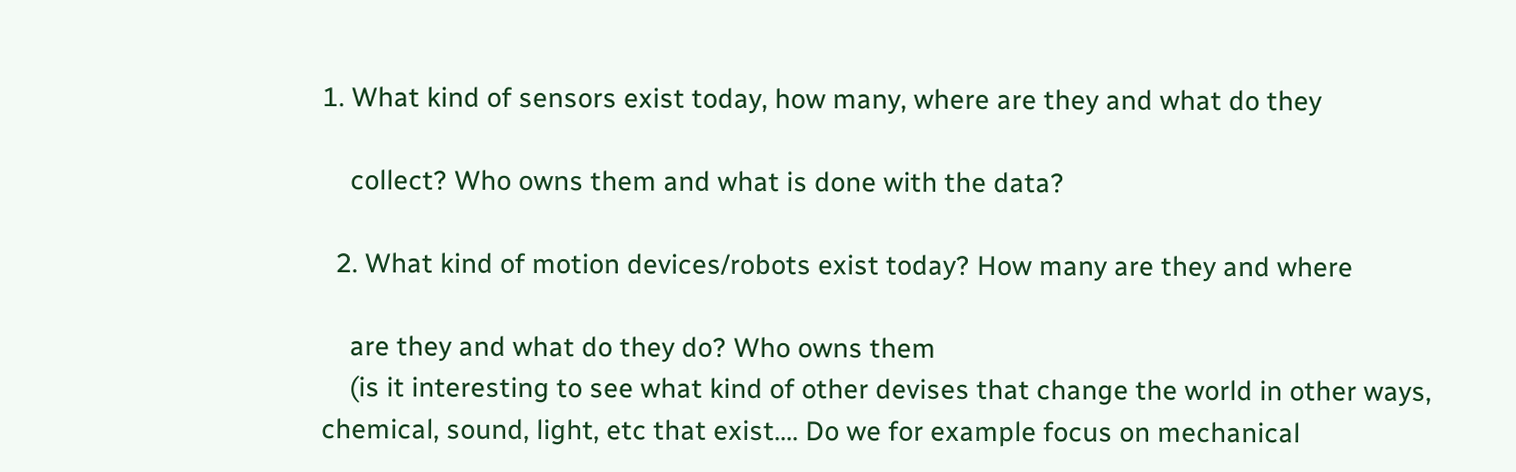1. What kind of sensors exist today, how many, where are they and what do they

    collect? Who owns them and what is done with the data?

  2. What kind of motion devices/robots exist today? How many are they and where

    are they and what do they do? Who owns them
    (is it interesting to see what kind of other devises that change the world in other ways, chemical, sound, light, etc that exist.... Do we for example focus on mechanical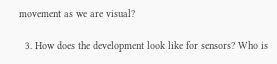movement as we are visual?

  3. How does the development look like for sensors? Who is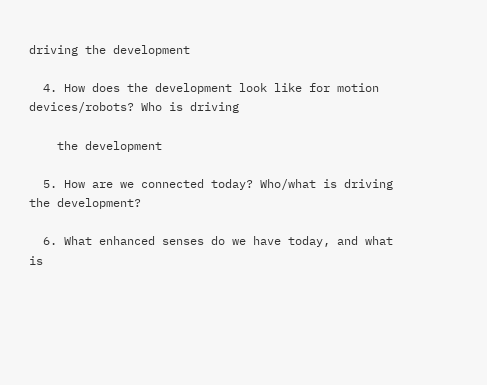driving the development

  4. How does the development look like for motion devices/robots? Who is driving

    the development

  5. How are we connected today? Who/what is driving the development?

  6. What enhanced senses do we have today, and what is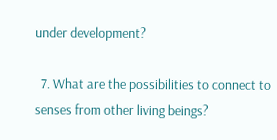under development?

  7. What are the possibilities to connect to senses from other living beings?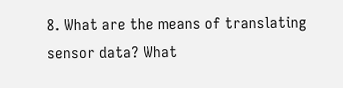8. What are the means of translating sensor data? What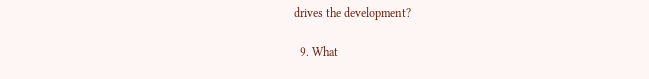drives the development?

  9. What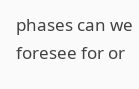phases can we foresee for or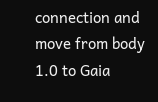connection and move from body 1.0 to Gaia